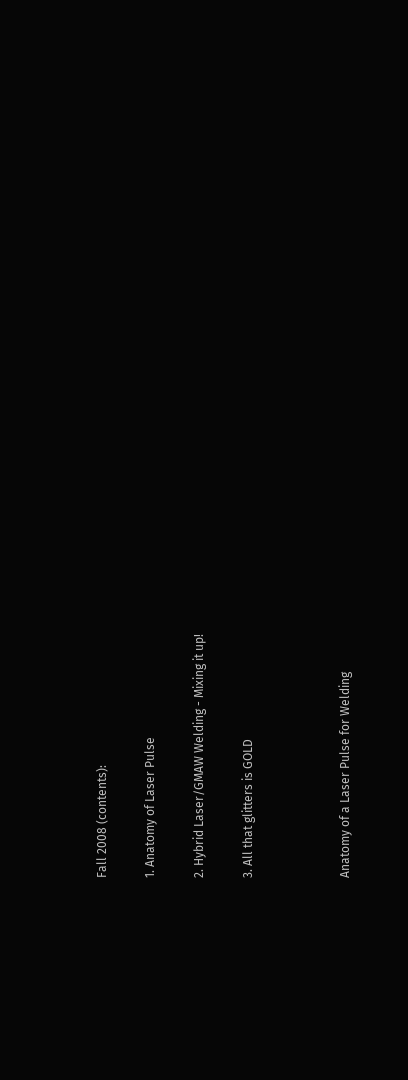Fall 2008 (contents):

1. Anatomy of Laser Pulse

2. Hybrid Laser/GMAW Welding - Mixing it up!

3. All that glitters is GOLD



Anatomy of a Laser Pulse for Welding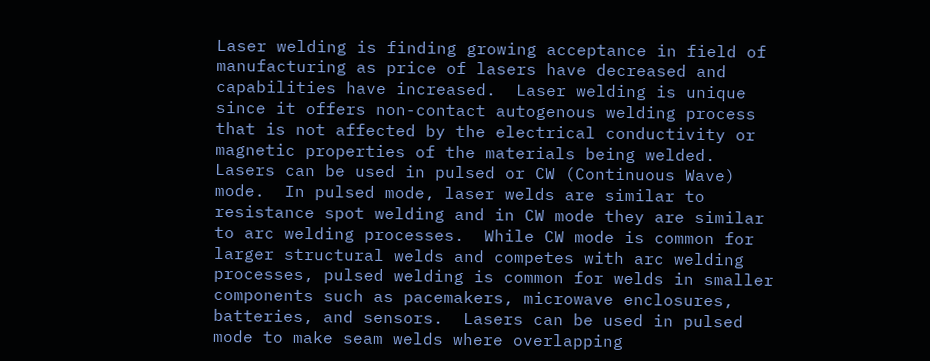Laser welding is finding growing acceptance in field of manufacturing as price of lasers have decreased and capabilities have increased.  Laser welding is unique since it offers non-contact autogenous welding process that is not affected by the electrical conductivity or magnetic properties of the materials being welded.  Lasers can be used in pulsed or CW (Continuous Wave) mode.  In pulsed mode, laser welds are similar to resistance spot welding and in CW mode they are similar to arc welding processes.  While CW mode is common for larger structural welds and competes with arc welding processes, pulsed welding is common for welds in smaller components such as pacemakers, microwave enclosures, batteries, and sensors.  Lasers can be used in pulsed mode to make seam welds where overlapping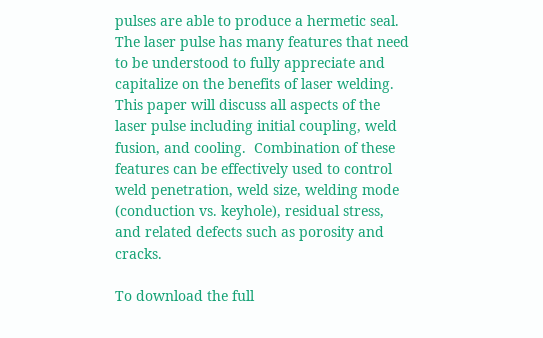pulses are able to produce a hermetic seal.
The laser pulse has many features that need to be understood to fully appreciate and capitalize on the benefits of laser welding.  This paper will discuss all aspects of the laser pulse including initial coupling, weld fusion, and cooling.  Combination of these features can be effectively used to control weld penetration, weld size, welding mode (conduction vs. keyhole), residual stress, and related defects such as porosity and cracks.

To download the full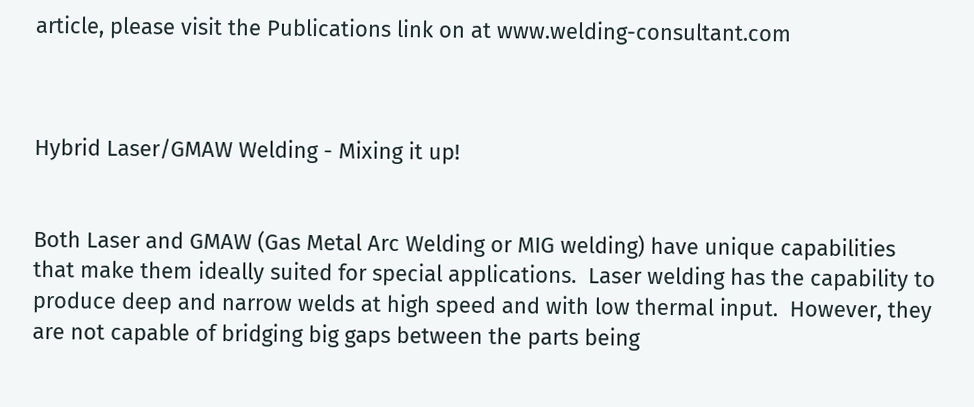article, please visit the Publications link on at www.welding-consultant.com



Hybrid Laser/GMAW Welding - Mixing it up!


Both Laser and GMAW (Gas Metal Arc Welding or MIG welding) have unique capabilities that make them ideally suited for special applications.  Laser welding has the capability to produce deep and narrow welds at high speed and with low thermal input.  However, they are not capable of bridging big gaps between the parts being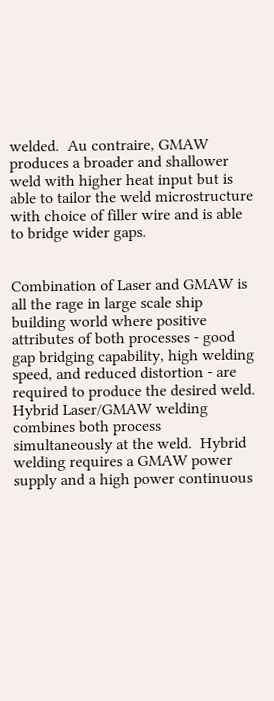welded.  Au contraire, GMAW produces a broader and shallower weld with higher heat input but is able to tailor the weld microstructure with choice of filler wire and is able to bridge wider gaps.


Combination of Laser and GMAW is all the rage in large scale ship building world where positive attributes of both processes - good gap bridging capability, high welding speed, and reduced distortion - are required to produce the desired weld.  Hybrid Laser/GMAW welding combines both process simultaneously at the weld.  Hybrid welding requires a GMAW power supply and a high power continuous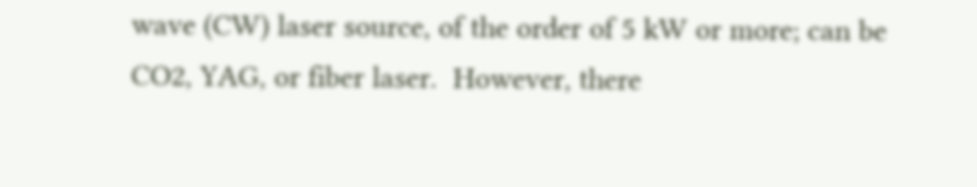wave (CW) laser source, of the order of 5 kW or more; can be CO2, YAG, or fiber laser.  However, there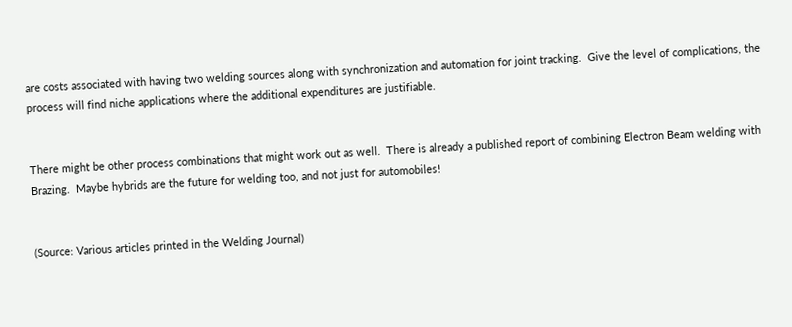are costs associated with having two welding sources along with synchronization and automation for joint tracking.  Give the level of complications, the process will find niche applications where the additional expenditures are justifiable.


There might be other process combinations that might work out as well.  There is already a published report of combining Electron Beam welding with Brazing.  Maybe hybrids are the future for welding too, and not just for automobiles!


(Source: Various articles printed in the Welding Journal)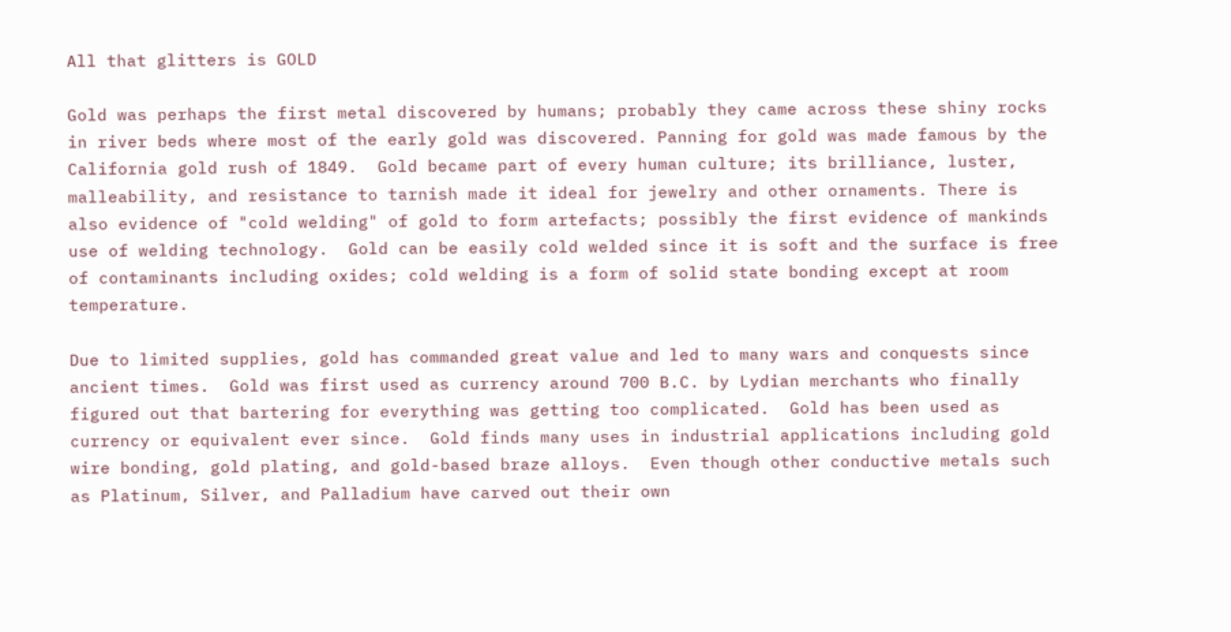All that glitters is GOLD

Gold was perhaps the first metal discovered by humans; probably they came across these shiny rocks in river beds where most of the early gold was discovered. Panning for gold was made famous by the California gold rush of 1849.  Gold became part of every human culture; its brilliance, luster, malleability, and resistance to tarnish made it ideal for jewelry and other ornaments. There is also evidence of "cold welding" of gold to form artefacts; possibly the first evidence of mankinds use of welding technology.  Gold can be easily cold welded since it is soft and the surface is free of contaminants including oxides; cold welding is a form of solid state bonding except at room temperature.

Due to limited supplies, gold has commanded great value and led to many wars and conquests since ancient times.  Gold was first used as currency around 700 B.C. by Lydian merchants who finally figured out that bartering for everything was getting too complicated.  Gold has been used as currency or equivalent ever since.  Gold finds many uses in industrial applications including gold wire bonding, gold plating, and gold-based braze alloys.  Even though other conductive metals such as Platinum, Silver, and Palladium have carved out their own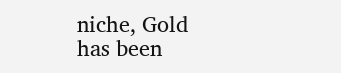niche, Gold has been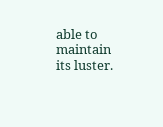able to maintain its luster.